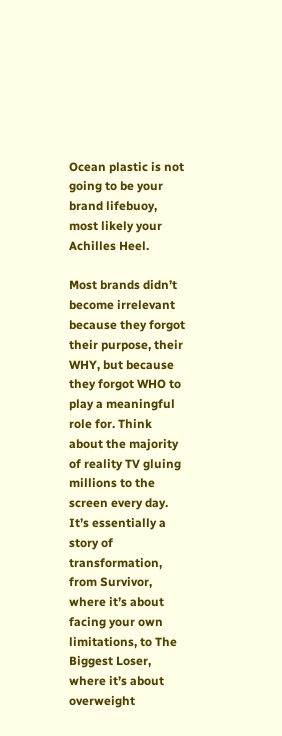Ocean plastic is not going to be your brand lifebuoy, most likely your Achilles Heel.

Most brands didn’t become irrelevant because they forgot their purpose, their WHY, but because they forgot WHO to play a meaningful role for. Think about the majority of reality TV gluing millions to the screen every day. It’s essentially a story of transformation, from Survivor, where it’s about facing your own limitations, to The Biggest Loser, where it’s about overweight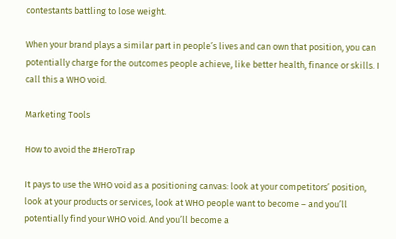contestants battling to lose weight.

When your brand plays a similar part in people’s lives and can own that position, you can potentially charge for the outcomes people achieve, like better health, finance or skills. I call this a WHO void.

Marketing Tools

How to avoid the #HeroTrap

It pays to use the WHO void as a positioning canvas: look at your competitors’ position, look at your products or services, look at WHO people want to become – and you’ll potentially find your WHO void. And you’ll become a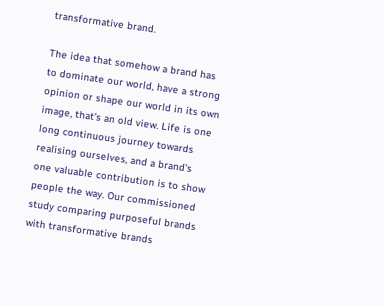transformative brand.

The idea that somehow a brand has to dominate our world, have a strong opinion or shape our world in its own image, that’s an old view. Life is one long continuous journey towards realising ourselves, and a brand’s one valuable contribution is to show people the way. Our commissioned study comparing purposeful brands with transformative brands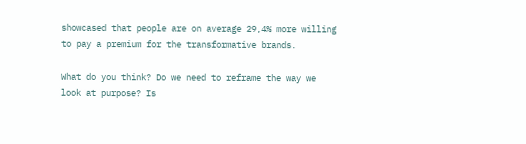showcased that people are on average 29,4% more willing to pay a premium for the transformative brands.

What do you think? Do we need to reframe the way we look at purpose? Is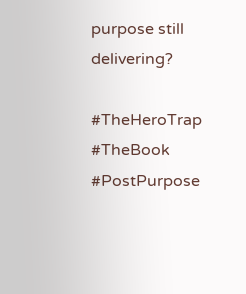purpose still delivering?

#TheHeroTrap #TheBook #PostPurpose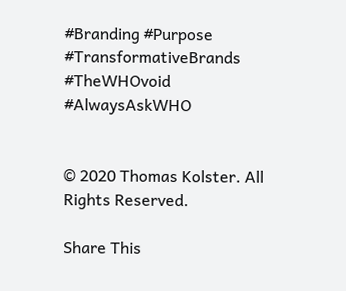#Branding #Purpose #TransformativeBrands #TheWHOvoid #AlwaysAskWHO


© 2020 Thomas Kolster. All Rights Reserved.

Share This